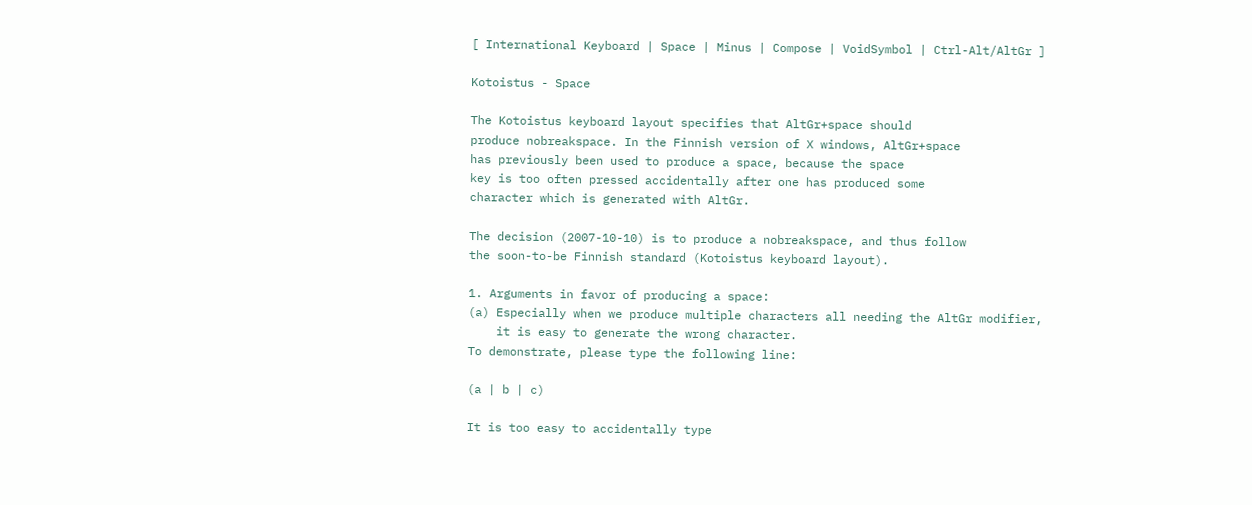[ International Keyboard | Space | Minus | Compose | VoidSymbol | Ctrl-Alt/AltGr ]

Kotoistus - Space

The Kotoistus keyboard layout specifies that AltGr+space should
produce nobreakspace. In the Finnish version of X windows, AltGr+space
has previously been used to produce a space, because the space
key is too often pressed accidentally after one has produced some
character which is generated with AltGr.

The decision (2007-10-10) is to produce a nobreakspace, and thus follow
the soon-to-be Finnish standard (Kotoistus keyboard layout).

1. Arguments in favor of producing a space:
(a) Especially when we produce multiple characters all needing the AltGr modifier,
    it is easy to generate the wrong character.
To demonstrate, please type the following line:

(a | b | c)

It is too easy to accidentally type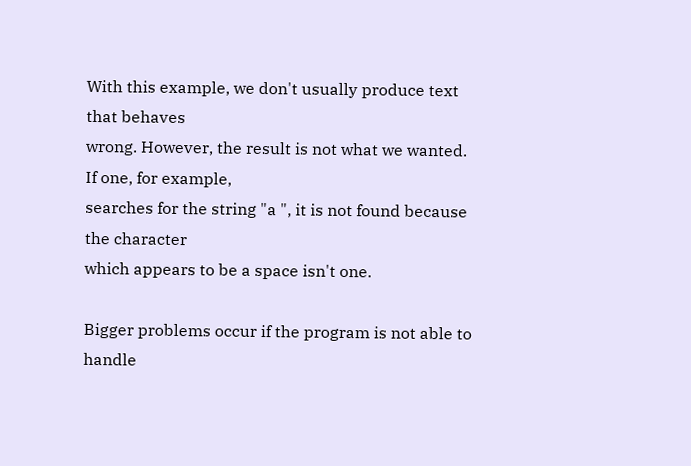With this example, we don't usually produce text that behaves
wrong. However, the result is not what we wanted. If one, for example,
searches for the string "a ", it is not found because the character
which appears to be a space isn't one.

Bigger problems occur if the program is not able to handle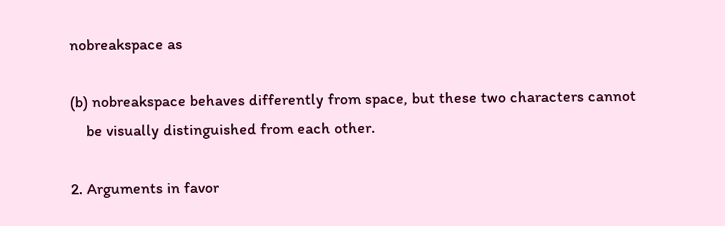nobreakspace as

(b) nobreakspace behaves differently from space, but these two characters cannot
    be visually distinguished from each other.

2. Arguments in favor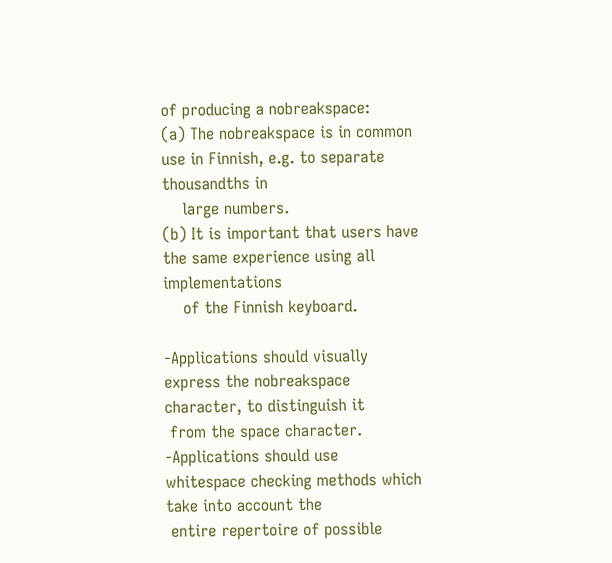of producing a nobreakspace:
(a) The nobreakspace is in common use in Finnish, e.g. to separate thousandths in
    large numbers.
(b) It is important that users have the same experience using all implementations
    of the Finnish keyboard.

-Applications should visually express the nobreakspace character, to distinguish it
 from the space character.
-Applications should use whitespace checking methods which take into account the
 entire repertoire of possible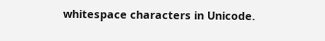whitespace characters in Unicode.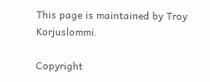This page is maintained by Troy Korjuslommi.

Copyright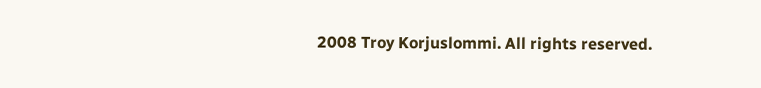2008 Troy Korjuslommi. All rights reserved.